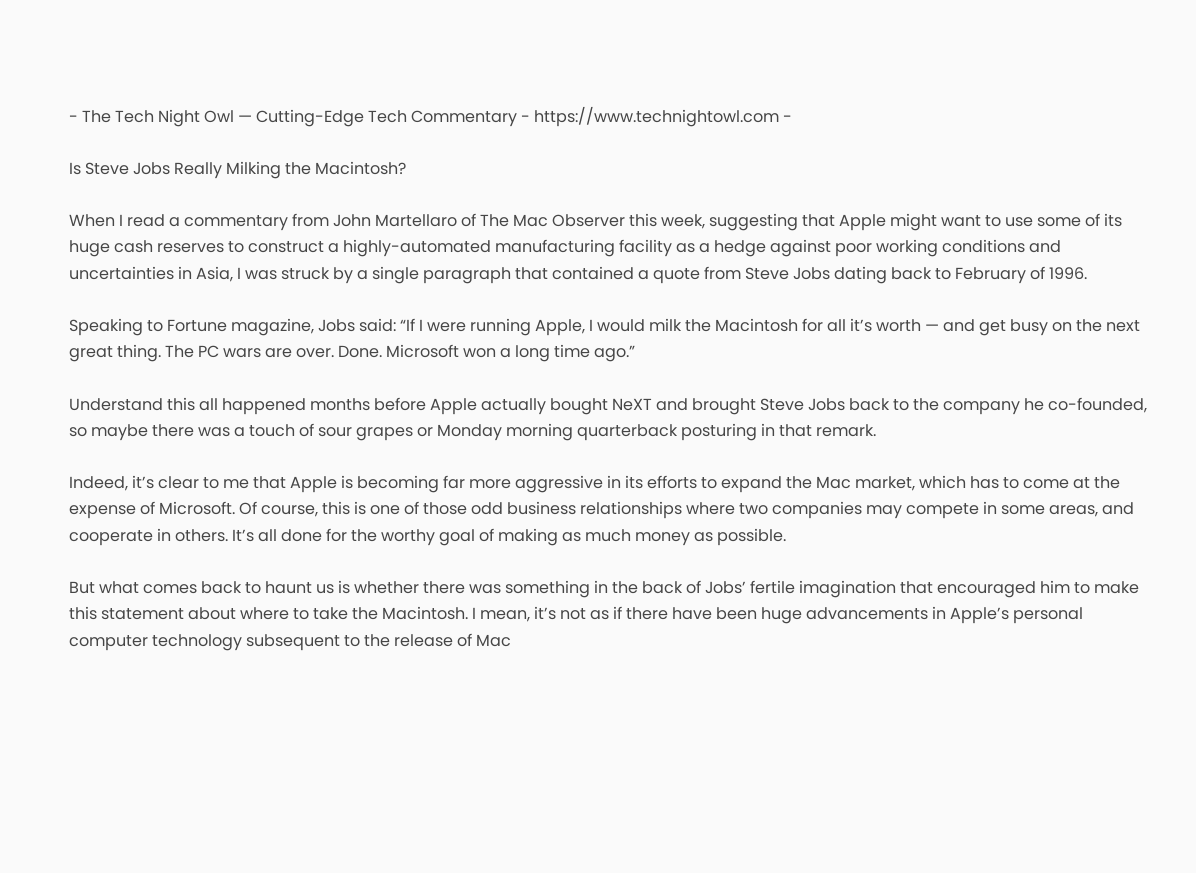- The Tech Night Owl — Cutting-Edge Tech Commentary - https://www.technightowl.com -

Is Steve Jobs Really Milking the Macintosh?

When I read a commentary from John Martellaro of The Mac Observer this week, suggesting that Apple might want to use some of its huge cash reserves to construct a highly-automated manufacturing facility as a hedge against poor working conditions and uncertainties in Asia, I was struck by a single paragraph that contained a quote from Steve Jobs dating back to February of 1996.

Speaking to Fortune magazine, Jobs said: “If I were running Apple, I would milk the Macintosh for all it’s worth — and get busy on the next great thing. The PC wars are over. Done. Microsoft won a long time ago.”

Understand this all happened months before Apple actually bought NeXT and brought Steve Jobs back to the company he co-founded, so maybe there was a touch of sour grapes or Monday morning quarterback posturing in that remark.

Indeed, it’s clear to me that Apple is becoming far more aggressive in its efforts to expand the Mac market, which has to come at the expense of Microsoft. Of course, this is one of those odd business relationships where two companies may compete in some areas, and cooperate in others. It’s all done for the worthy goal of making as much money as possible.

But what comes back to haunt us is whether there was something in the back of Jobs’ fertile imagination that encouraged him to make this statement about where to take the Macintosh. I mean, it’s not as if there have been huge advancements in Apple’s personal computer technology subsequent to the release of Mac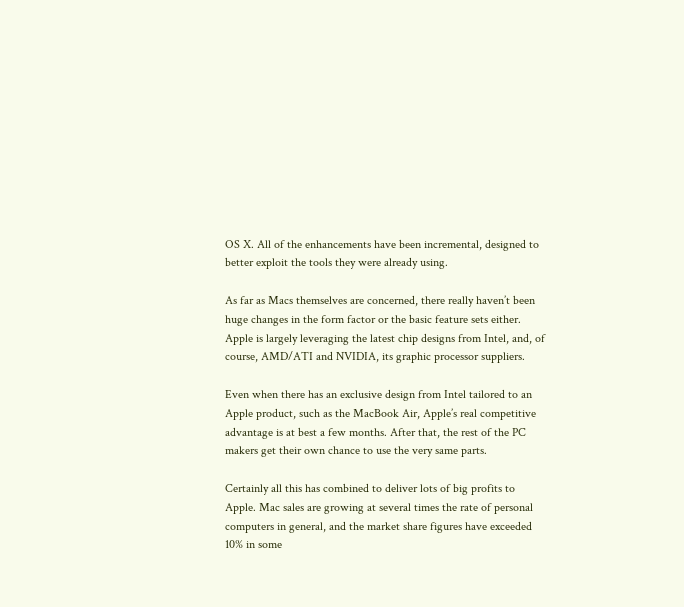OS X. All of the enhancements have been incremental, designed to better exploit the tools they were already using.

As far as Macs themselves are concerned, there really haven’t been huge changes in the form factor or the basic feature sets either. Apple is largely leveraging the latest chip designs from Intel, and, of course, AMD/ATI and NVIDIA, its graphic processor suppliers.

Even when there has an exclusive design from Intel tailored to an Apple product, such as the MacBook Air, Apple’s real competitive advantage is at best a few months. After that, the rest of the PC makers get their own chance to use the very same parts.

Certainly all this has combined to deliver lots of big profits to Apple. Mac sales are growing at several times the rate of personal computers in general, and the market share figures have exceeded 10% in some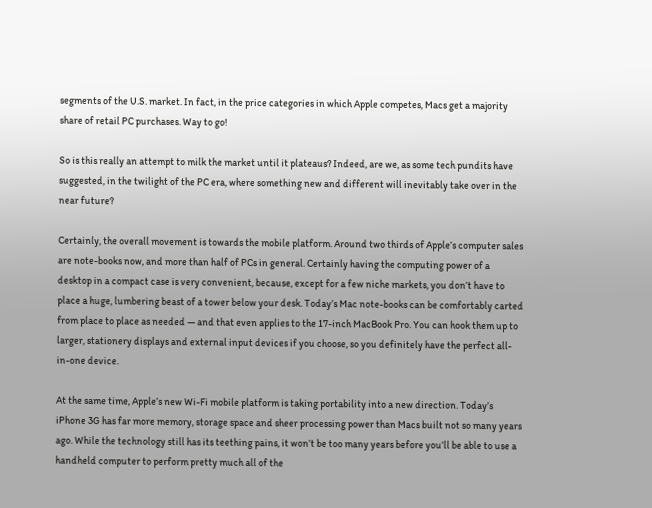segments of the U.S. market. In fact, in the price categories in which Apple competes, Macs get a majority share of retail PC purchases. Way to go!

So is this really an attempt to milk the market until it plateaus? Indeed, are we, as some tech pundits have suggested, in the twilight of the PC era, where something new and different will inevitably take over in the near future?

Certainly, the overall movement is towards the mobile platform. Around two thirds of Apple’s computer sales are note-books now, and more than half of PCs in general. Certainly having the computing power of a desktop in a compact case is very convenient, because, except for a few niche markets, you don’t have to place a huge, lumbering beast of a tower below your desk. Today’s Mac note-books can be comfortably carted from place to place as needed — and that even applies to the 17-inch MacBook Pro. You can hook them up to larger, stationery displays and external input devices if you choose, so you definitely have the perfect all-in-one device.

At the same time, Apple’s new Wi-Fi mobile platform is taking portability into a new direction. Today’s iPhone 3G has far more memory, storage space and sheer processing power than Macs built not so many years ago. While the technology still has its teething pains, it won’t be too many years before you’ll be able to use a handheld computer to perform pretty much all of the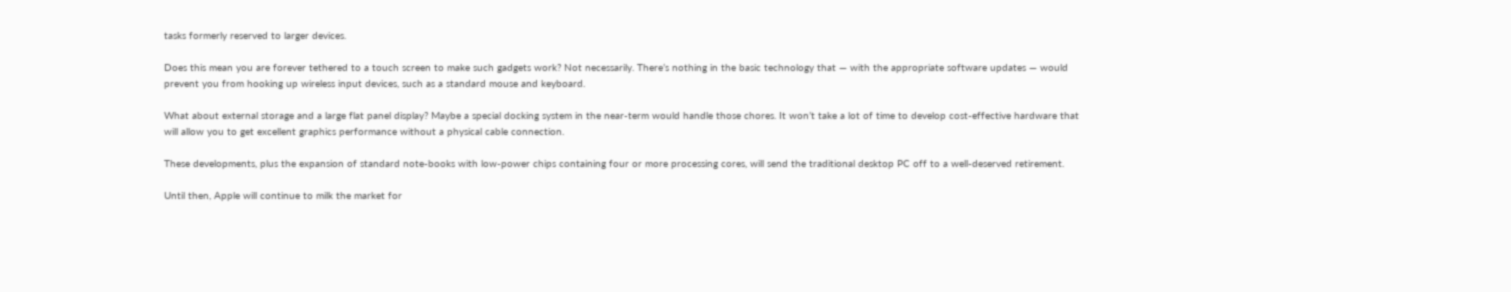tasks formerly reserved to larger devices.

Does this mean you are forever tethered to a touch screen to make such gadgets work? Not necessarily. There’s nothing in the basic technology that — with the appropriate software updates — would prevent you from hooking up wireless input devices, such as a standard mouse and keyboard.

What about external storage and a large flat panel display? Maybe a special docking system in the near-term would handle those chores. It won’t take a lot of time to develop cost-effective hardware that will allow you to get excellent graphics performance without a physical cable connection.

These developments, plus the expansion of standard note-books with low-power chips containing four or more processing cores, will send the traditional desktop PC off to a well-deserved retirement.

Until then, Apple will continue to milk the market for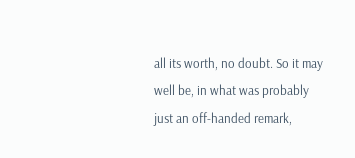all its worth, no doubt. So it may well be, in what was probably just an off-handed remark,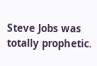Steve Jobs was totally prophetic.